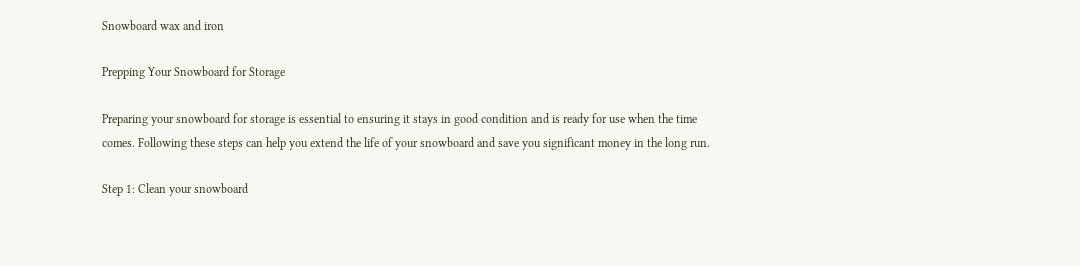Snowboard wax and iron

Prepping Your Snowboard for Storage

Preparing your snowboard for storage is essential to ensuring it stays in good condition and is ready for use when the time comes. Following these steps can help you extend the life of your snowboard and save you significant money in the long run.

Step 1: Clean your snowboard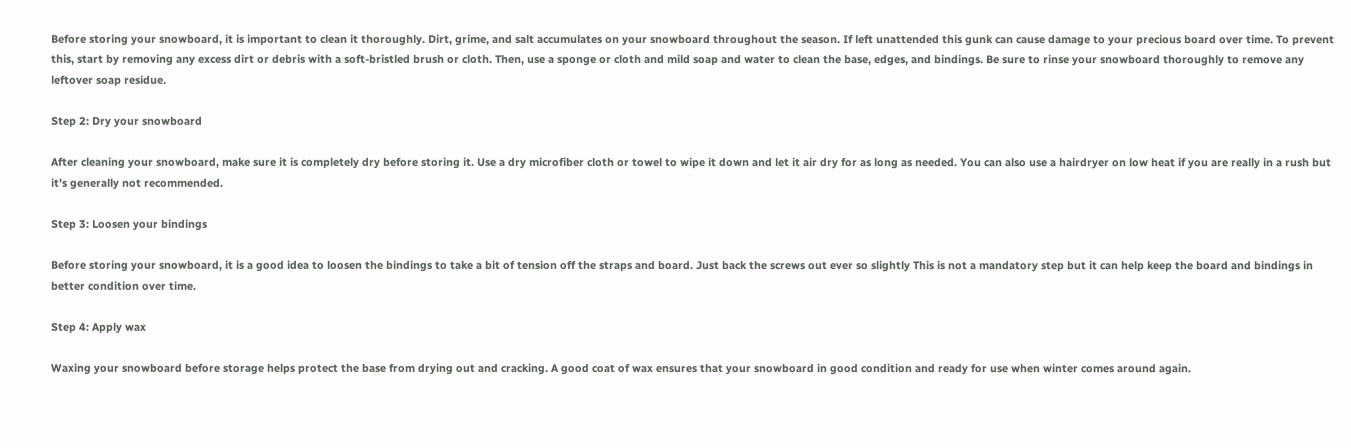Before storing your snowboard, it is important to clean it thoroughly. Dirt, grime, and salt accumulates on your snowboard throughout the season. If left unattended this gunk can cause damage to your precious board over time. To prevent this, start by removing any excess dirt or debris with a soft-bristled brush or cloth. Then, use a sponge or cloth and mild soap and water to clean the base, edges, and bindings. Be sure to rinse your snowboard thoroughly to remove any leftover soap residue.

Step 2: Dry your snowboard

After cleaning your snowboard, make sure it is completely dry before storing it. Use a dry microfiber cloth or towel to wipe it down and let it air dry for as long as needed. You can also use a hairdryer on low heat if you are really in a rush but it’s generally not recommended.

Step 3: Loosen your bindings

Before storing your snowboard, it is a good idea to loosen the bindings to take a bit of tension off the straps and board. Just back the screws out ever so slightly This is not a mandatory step but it can help keep the board and bindings in better condition over time.

Step 4: Apply wax

Waxing your snowboard before storage helps protect the base from drying out and cracking. A good coat of wax ensures that your snowboard in good condition and ready for use when winter comes around again.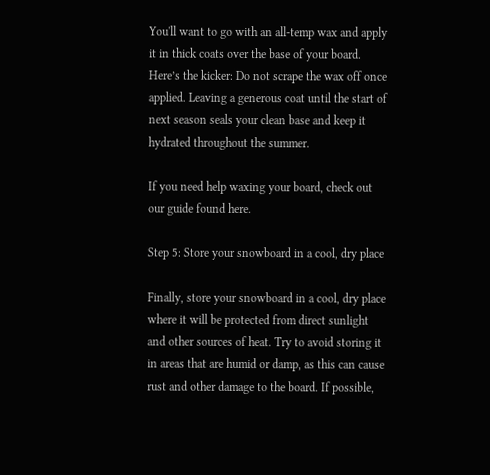You'll want to go with an all-temp wax and apply it in thick coats over the base of your board. Here’s the kicker: Do not scrape the wax off once applied. Leaving a generous coat until the start of next season seals your clean base and keep it hydrated throughout the summer.

If you need help waxing your board, check out our guide found here.

Step 5: Store your snowboard in a cool, dry place

Finally, store your snowboard in a cool, dry place where it will be protected from direct sunlight and other sources of heat. Try to avoid storing it in areas that are humid or damp, as this can cause rust and other damage to the board. If possible,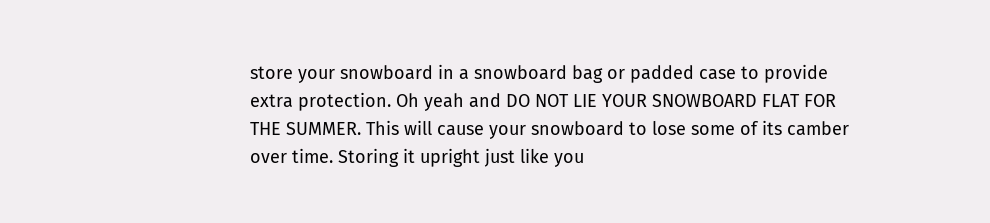store your snowboard in a snowboard bag or padded case to provide extra protection. Oh yeah and DO NOT LIE YOUR SNOWBOARD FLAT FOR THE SUMMER. This will cause your snowboard to lose some of its camber over time. Storing it upright just like you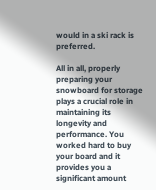would in a ski rack is preferred.

All in all, properly preparing your snowboard for storage plays a crucial role in maintaining its longevity and performance. You worked hard to buy your board and it provides you a significant amount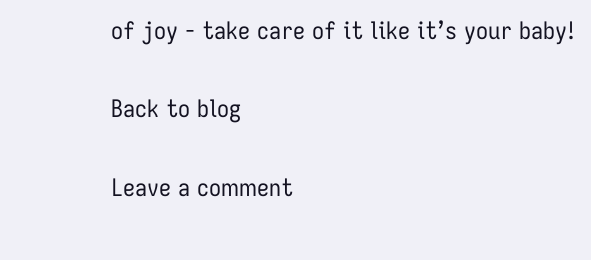of joy - take care of it like it’s your baby!

Back to blog

Leave a comment